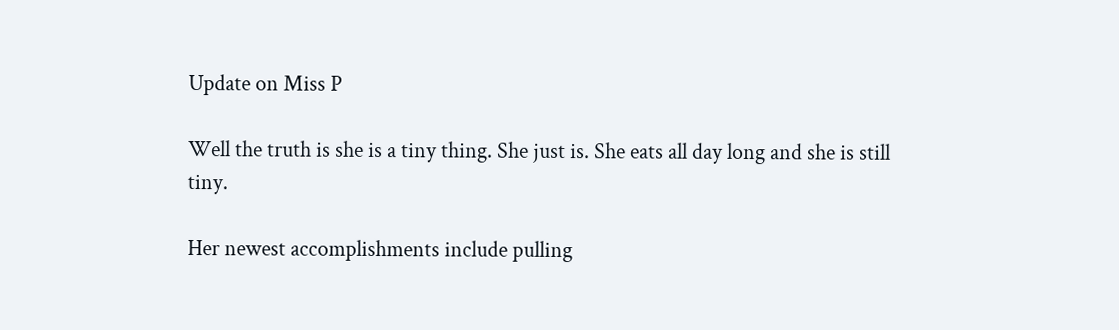Update on Miss P

Well the truth is she is a tiny thing. She just is. She eats all day long and she is still tiny.

Her newest accomplishments include pulling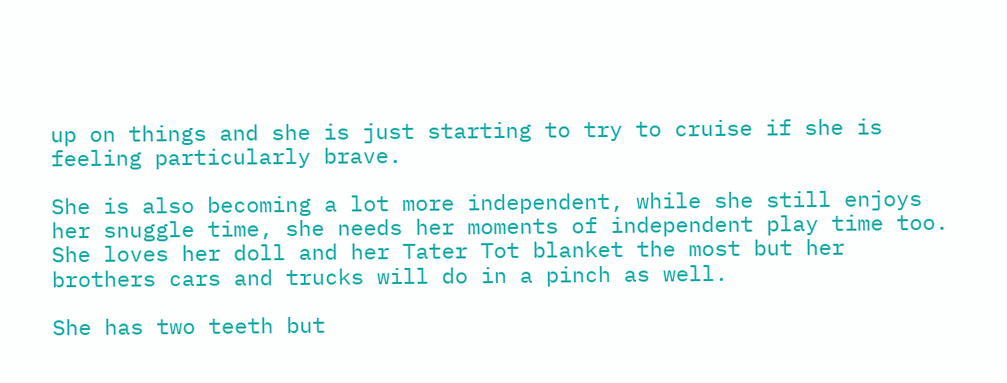up on things and she is just starting to try to cruise if she is feeling particularly brave.

She is also becoming a lot more independent, while she still enjoys her snuggle time, she needs her moments of independent play time too. She loves her doll and her Tater Tot blanket the most but her brothers cars and trucks will do in a pinch as well.

She has two teeth but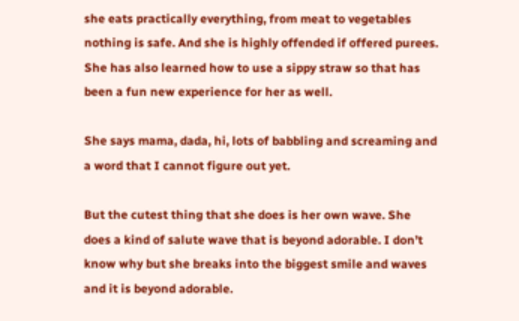she eats practically everything, from meat to vegetables nothing is safe. And she is highly offended if offered purees. She has also learned how to use a sippy straw so that has been a fun new experience for her as well.

She says mama, dada, hi, lots of babbling and screaming and a word that I cannot figure out yet.

But the cutest thing that she does is her own wave. She does a kind of salute wave that is beyond adorable. I don’t know why but she breaks into the biggest smile and waves and it is beyond adorable.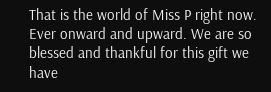That is the world of Miss P right now. Ever onward and upward. We are so blessed and thankful for this gift we have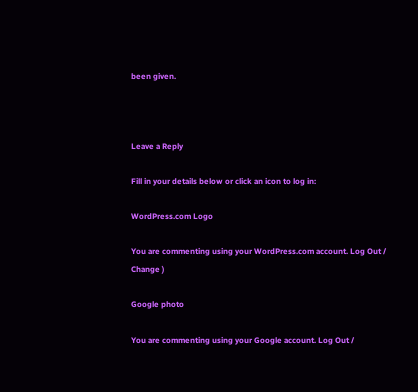been given.



Leave a Reply

Fill in your details below or click an icon to log in:

WordPress.com Logo

You are commenting using your WordPress.com account. Log Out /  Change )

Google photo

You are commenting using your Google account. Log Out /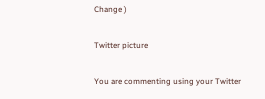Change )

Twitter picture

You are commenting using your Twitter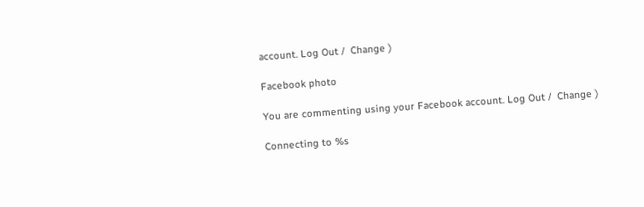account. Log Out /  Change )

Facebook photo

You are commenting using your Facebook account. Log Out /  Change )

Connecting to %s